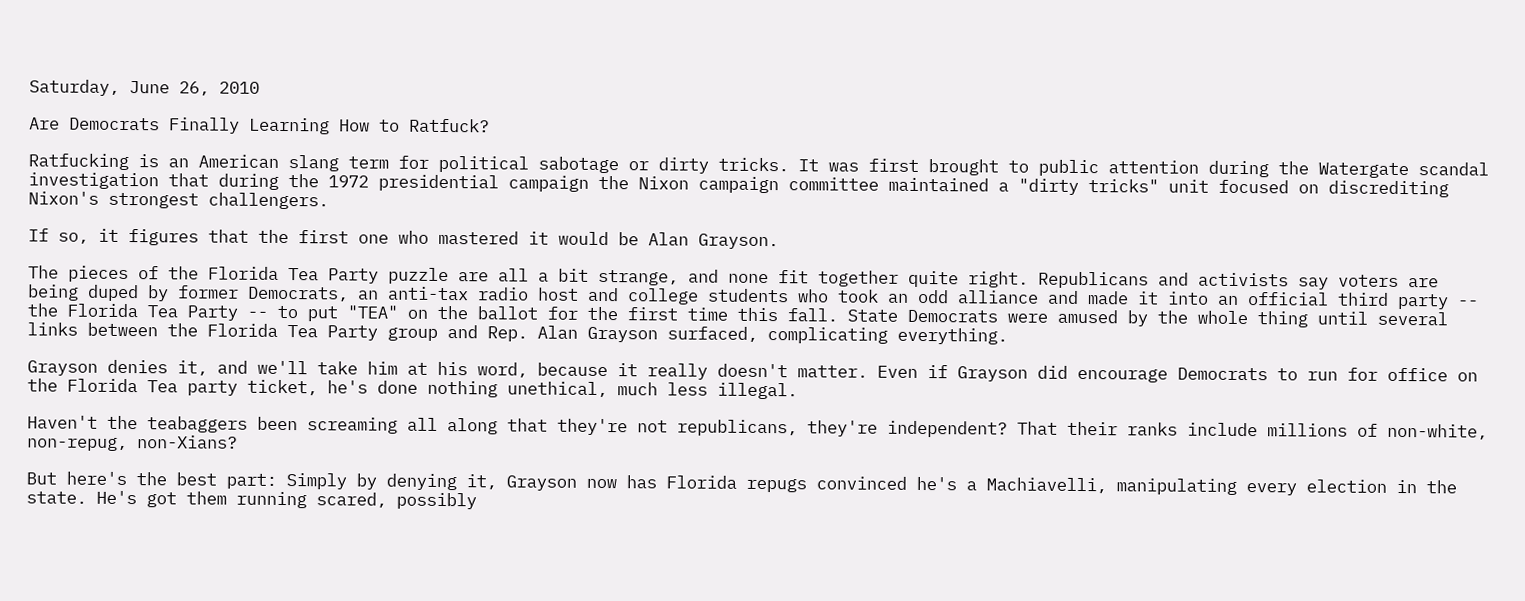Saturday, June 26, 2010

Are Democrats Finally Learning How to Ratfuck?

Ratfucking is an American slang term for political sabotage or dirty tricks. It was first brought to public attention during the Watergate scandal investigation that during the 1972 presidential campaign the Nixon campaign committee maintained a "dirty tricks" unit focused on discrediting Nixon's strongest challengers.

If so, it figures that the first one who mastered it would be Alan Grayson.

The pieces of the Florida Tea Party puzzle are all a bit strange, and none fit together quite right. Republicans and activists say voters are being duped by former Democrats, an anti-tax radio host and college students who took an odd alliance and made it into an official third party -- the Florida Tea Party -- to put "TEA" on the ballot for the first time this fall. State Democrats were amused by the whole thing until several links between the Florida Tea Party group and Rep. Alan Grayson surfaced, complicating everything.

Grayson denies it, and we'll take him at his word, because it really doesn't matter. Even if Grayson did encourage Democrats to run for office on the Florida Tea party ticket, he's done nothing unethical, much less illegal.

Haven't the teabaggers been screaming all along that they're not republicans, they're independent? That their ranks include millions of non-white, non-repug, non-Xians?

But here's the best part: Simply by denying it, Grayson now has Florida repugs convinced he's a Machiavelli, manipulating every election in the state. He's got them running scared, possibly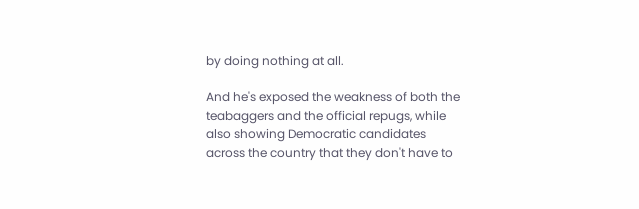by doing nothing at all.

And he's exposed the weakness of both the teabaggers and the official repugs, while also showing Democratic candidates across the country that they don't have to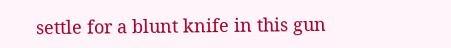settle for a blunt knife in this gun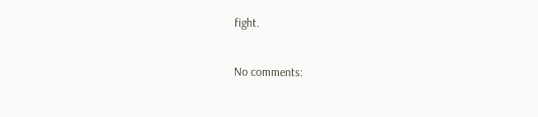fight.

No comments: